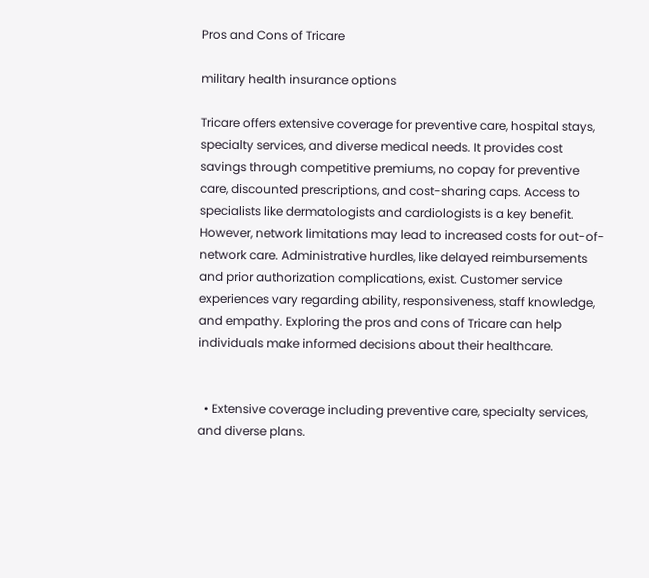Pros and Cons of Tricare

military health insurance options

Tricare offers extensive coverage for preventive care, hospital stays, specialty services, and diverse medical needs. It provides cost savings through competitive premiums, no copay for preventive care, discounted prescriptions, and cost-sharing caps. Access to specialists like dermatologists and cardiologists is a key benefit. However, network limitations may lead to increased costs for out-of-network care. Administrative hurdles, like delayed reimbursements and prior authorization complications, exist. Customer service experiences vary regarding ability, responsiveness, staff knowledge, and empathy. Exploring the pros and cons of Tricare can help individuals make informed decisions about their healthcare.


  • Extensive coverage including preventive care, specialty services, and diverse plans.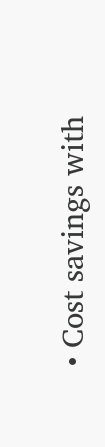• Cost savings with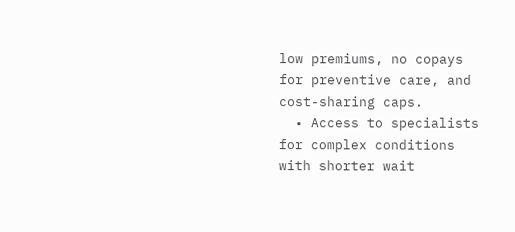low premiums, no copays for preventive care, and cost-sharing caps.
  • Access to specialists for complex conditions with shorter wait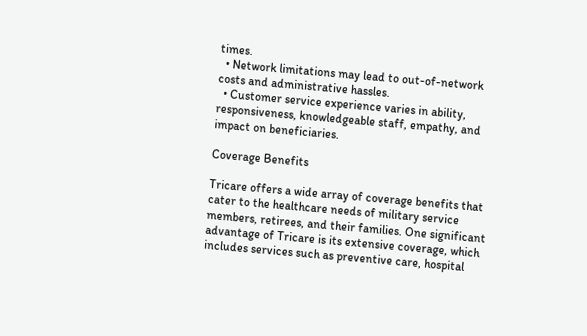times.
  • Network limitations may lead to out-of-network costs and administrative hassles.
  • Customer service experience varies in ability, responsiveness, knowledgeable staff, empathy, and impact on beneficiaries.

Coverage Benefits

Tricare offers a wide array of coverage benefits that cater to the healthcare needs of military service members, retirees, and their families. One significant advantage of Tricare is its extensive coverage, which includes services such as preventive care, hospital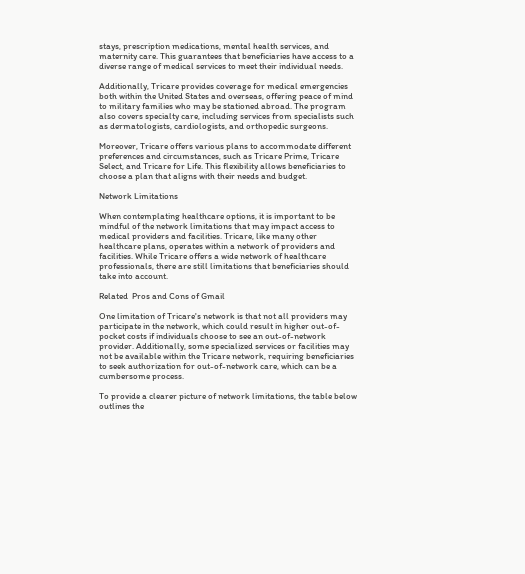stays, prescription medications, mental health services, and maternity care. This guarantees that beneficiaries have access to a diverse range of medical services to meet their individual needs.

Additionally, Tricare provides coverage for medical emergencies both within the United States and overseas, offering peace of mind to military families who may be stationed abroad. The program also covers specialty care, including services from specialists such as dermatologists, cardiologists, and orthopedic surgeons.

Moreover, Tricare offers various plans to accommodate different preferences and circumstances, such as Tricare Prime, Tricare Select, and Tricare for Life. This flexibility allows beneficiaries to choose a plan that aligns with their needs and budget.

Network Limitations

When contemplating healthcare options, it is important to be mindful of the network limitations that may impact access to medical providers and facilities. Tricare, like many other healthcare plans, operates within a network of providers and facilities. While Tricare offers a wide network of healthcare professionals, there are still limitations that beneficiaries should take into account.

Related  Pros and Cons of Gmail

One limitation of Tricare's network is that not all providers may participate in the network, which could result in higher out-of-pocket costs if individuals choose to see an out-of-network provider. Additionally, some specialized services or facilities may not be available within the Tricare network, requiring beneficiaries to seek authorization for out-of-network care, which can be a cumbersome process.

To provide a clearer picture of network limitations, the table below outlines the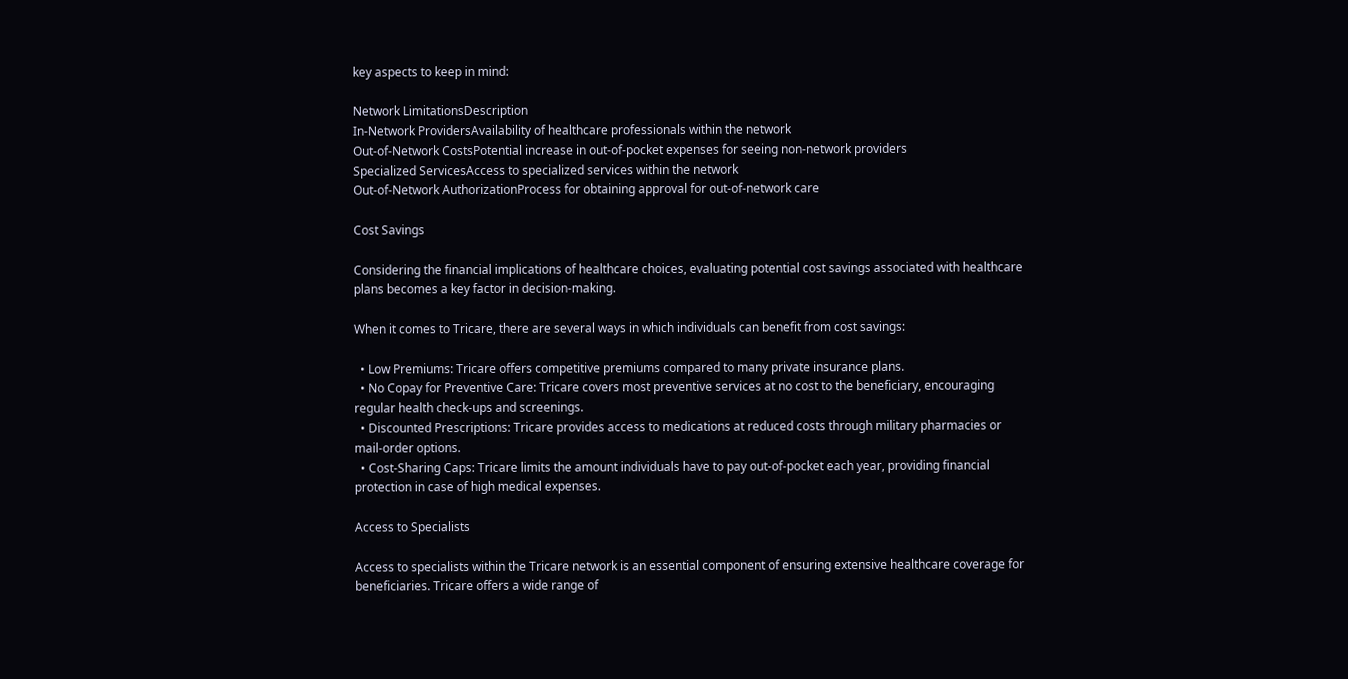key aspects to keep in mind:

Network LimitationsDescription
In-Network ProvidersAvailability of healthcare professionals within the network
Out-of-Network CostsPotential increase in out-of-pocket expenses for seeing non-network providers
Specialized ServicesAccess to specialized services within the network
Out-of-Network AuthorizationProcess for obtaining approval for out-of-network care

Cost Savings

Considering the financial implications of healthcare choices, evaluating potential cost savings associated with healthcare plans becomes a key factor in decision-making.

When it comes to Tricare, there are several ways in which individuals can benefit from cost savings:

  • Low Premiums: Tricare offers competitive premiums compared to many private insurance plans.
  • No Copay for Preventive Care: Tricare covers most preventive services at no cost to the beneficiary, encouraging regular health check-ups and screenings.
  • Discounted Prescriptions: Tricare provides access to medications at reduced costs through military pharmacies or mail-order options.
  • Cost-Sharing Caps: Tricare limits the amount individuals have to pay out-of-pocket each year, providing financial protection in case of high medical expenses.

Access to Specialists

Access to specialists within the Tricare network is an essential component of ensuring extensive healthcare coverage for beneficiaries. Tricare offers a wide range of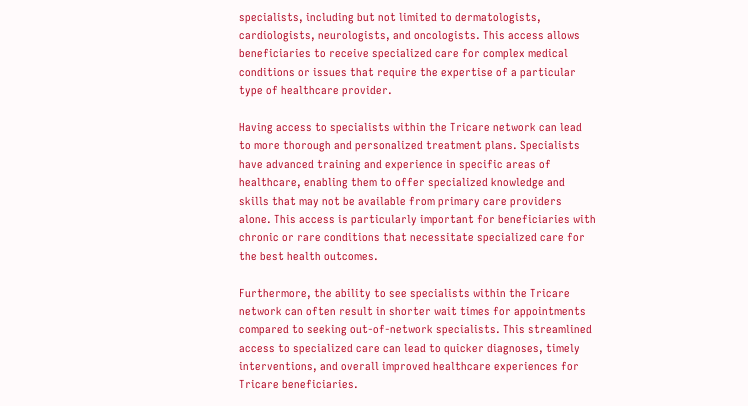specialists, including but not limited to dermatologists, cardiologists, neurologists, and oncologists. This access allows beneficiaries to receive specialized care for complex medical conditions or issues that require the expertise of a particular type of healthcare provider.

Having access to specialists within the Tricare network can lead to more thorough and personalized treatment plans. Specialists have advanced training and experience in specific areas of healthcare, enabling them to offer specialized knowledge and skills that may not be available from primary care providers alone. This access is particularly important for beneficiaries with chronic or rare conditions that necessitate specialized care for the best health outcomes.

Furthermore, the ability to see specialists within the Tricare network can often result in shorter wait times for appointments compared to seeking out-of-network specialists. This streamlined access to specialized care can lead to quicker diagnoses, timely interventions, and overall improved healthcare experiences for Tricare beneficiaries.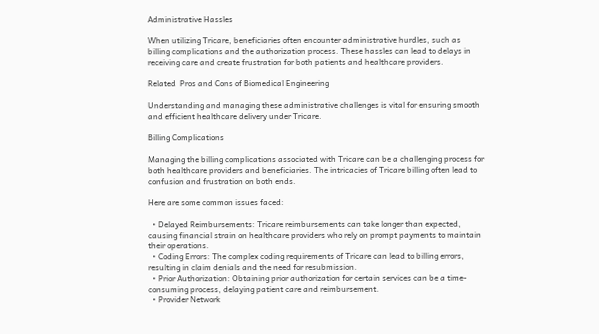Administrative Hassles

When utilizing Tricare, beneficiaries often encounter administrative hurdles, such as billing complications and the authorization process. These hassles can lead to delays in receiving care and create frustration for both patients and healthcare providers.

Related  Pros and Cons of Biomedical Engineering

Understanding and managing these administrative challenges is vital for ensuring smooth and efficient healthcare delivery under Tricare.

Billing Complications

Managing the billing complications associated with Tricare can be a challenging process for both healthcare providers and beneficiaries. The intricacies of Tricare billing often lead to confusion and frustration on both ends.

Here are some common issues faced:

  • Delayed Reimbursements: Tricare reimbursements can take longer than expected, causing financial strain on healthcare providers who rely on prompt payments to maintain their operations.
  • Coding Errors: The complex coding requirements of Tricare can lead to billing errors, resulting in claim denials and the need for resubmission.
  • Prior Authorization: Obtaining prior authorization for certain services can be a time-consuming process, delaying patient care and reimbursement.
  • Provider Network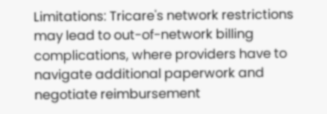Limitations: Tricare's network restrictions may lead to out-of-network billing complications, where providers have to navigate additional paperwork and negotiate reimbursement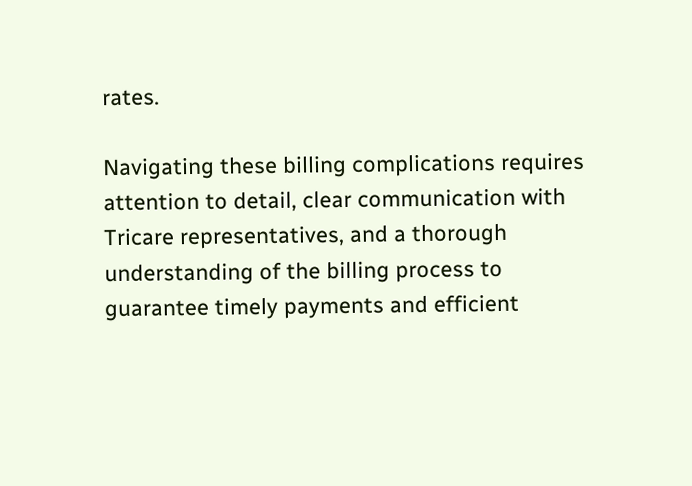rates.

Navigating these billing complications requires attention to detail, clear communication with Tricare representatives, and a thorough understanding of the billing process to guarantee timely payments and efficient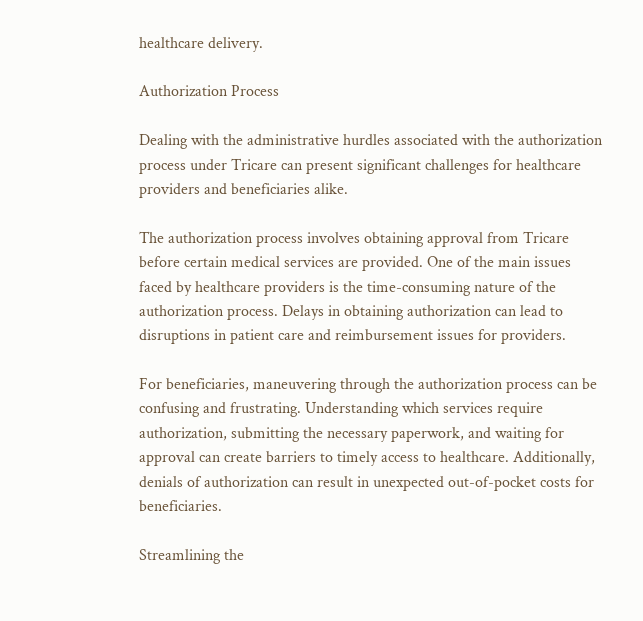healthcare delivery.

Authorization Process

Dealing with the administrative hurdles associated with the authorization process under Tricare can present significant challenges for healthcare providers and beneficiaries alike.

The authorization process involves obtaining approval from Tricare before certain medical services are provided. One of the main issues faced by healthcare providers is the time-consuming nature of the authorization process. Delays in obtaining authorization can lead to disruptions in patient care and reimbursement issues for providers.

For beneficiaries, maneuvering through the authorization process can be confusing and frustrating. Understanding which services require authorization, submitting the necessary paperwork, and waiting for approval can create barriers to timely access to healthcare. Additionally, denials of authorization can result in unexpected out-of-pocket costs for beneficiaries.

Streamlining the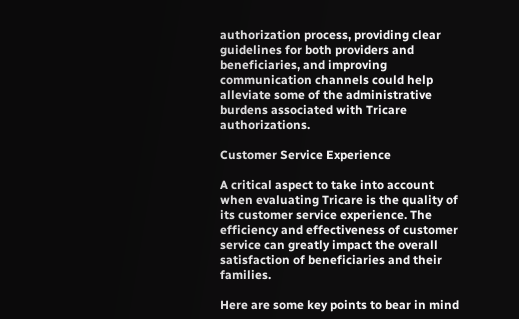authorization process, providing clear guidelines for both providers and beneficiaries, and improving communication channels could help alleviate some of the administrative burdens associated with Tricare authorizations.

Customer Service Experience

A critical aspect to take into account when evaluating Tricare is the quality of its customer service experience. The efficiency and effectiveness of customer service can greatly impact the overall satisfaction of beneficiaries and their families.

Here are some key points to bear in mind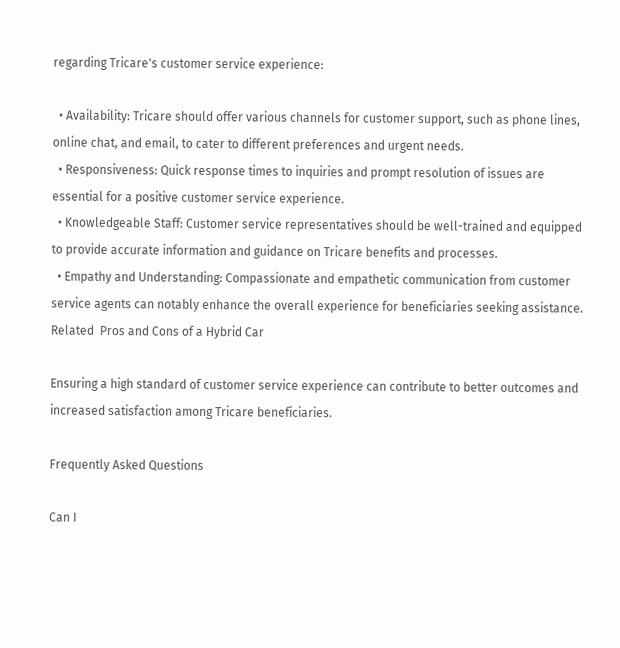regarding Tricare's customer service experience:

  • Availability: Tricare should offer various channels for customer support, such as phone lines, online chat, and email, to cater to different preferences and urgent needs.
  • Responsiveness: Quick response times to inquiries and prompt resolution of issues are essential for a positive customer service experience.
  • Knowledgeable Staff: Customer service representatives should be well-trained and equipped to provide accurate information and guidance on Tricare benefits and processes.
  • Empathy and Understanding: Compassionate and empathetic communication from customer service agents can notably enhance the overall experience for beneficiaries seeking assistance.
Related  Pros and Cons of a Hybrid Car

Ensuring a high standard of customer service experience can contribute to better outcomes and increased satisfaction among Tricare beneficiaries.

Frequently Asked Questions

Can I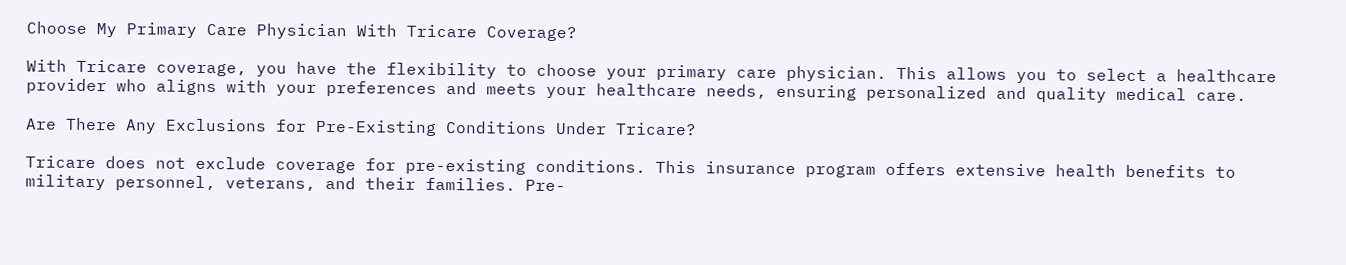Choose My Primary Care Physician With Tricare Coverage?

With Tricare coverage, you have the flexibility to choose your primary care physician. This allows you to select a healthcare provider who aligns with your preferences and meets your healthcare needs, ensuring personalized and quality medical care.

Are There Any Exclusions for Pre-Existing Conditions Under Tricare?

Tricare does not exclude coverage for pre-existing conditions. This insurance program offers extensive health benefits to military personnel, veterans, and their families. Pre-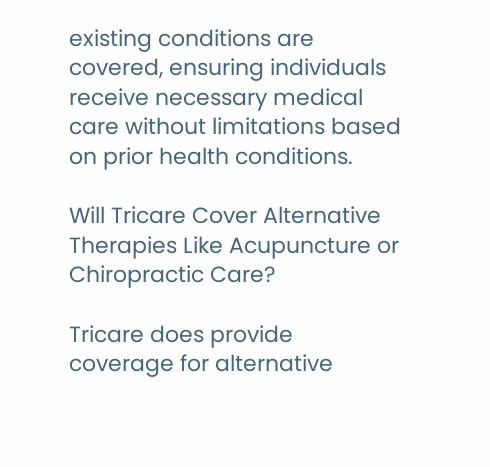existing conditions are covered, ensuring individuals receive necessary medical care without limitations based on prior health conditions.

Will Tricare Cover Alternative Therapies Like Acupuncture or Chiropractic Care?

Tricare does provide coverage for alternative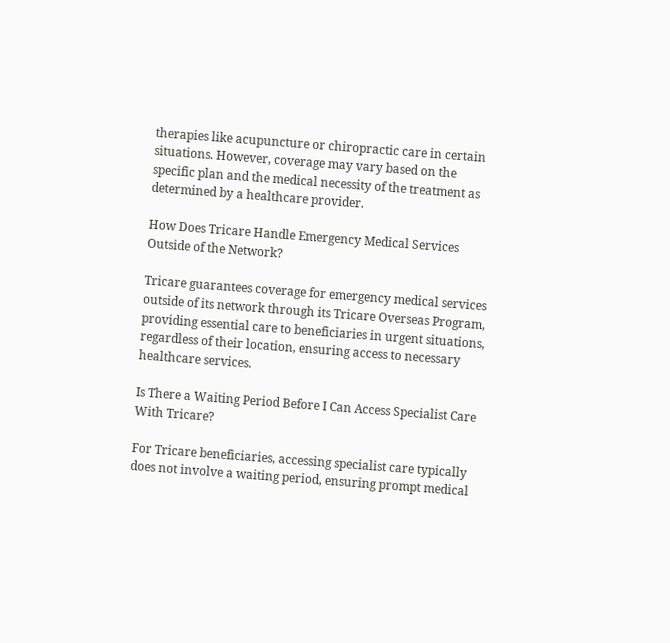therapies like acupuncture or chiropractic care in certain situations. However, coverage may vary based on the specific plan and the medical necessity of the treatment as determined by a healthcare provider.

How Does Tricare Handle Emergency Medical Services Outside of the Network?

Tricare guarantees coverage for emergency medical services outside of its network through its Tricare Overseas Program, providing essential care to beneficiaries in urgent situations, regardless of their location, ensuring access to necessary healthcare services.

Is There a Waiting Period Before I Can Access Specialist Care With Tricare?

For Tricare beneficiaries, accessing specialist care typically does not involve a waiting period, ensuring prompt medical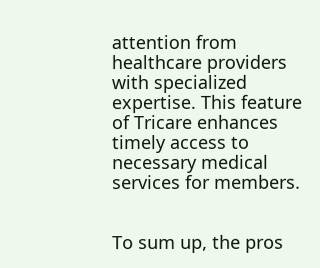attention from healthcare providers with specialized expertise. This feature of Tricare enhances timely access to necessary medical services for members.


To sum up, the pros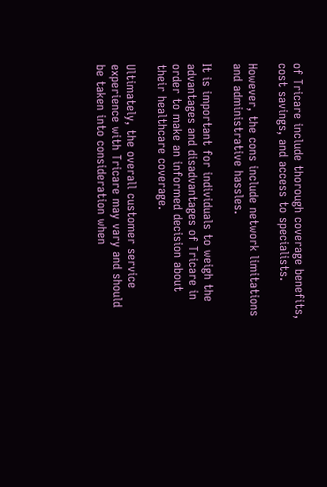of Tricare include thorough coverage benefits, cost savings, and access to specialists.

However, the cons include network limitations and administrative hassles.

It is important for individuals to weigh the advantages and disadvantages of Tricare in order to make an informed decision about their healthcare coverage.

Ultimately, the overall customer service experience with Tricare may vary and should be taken into consideration when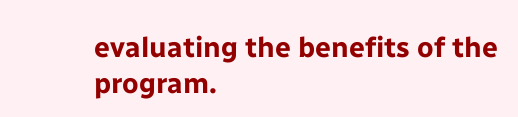evaluating the benefits of the program.